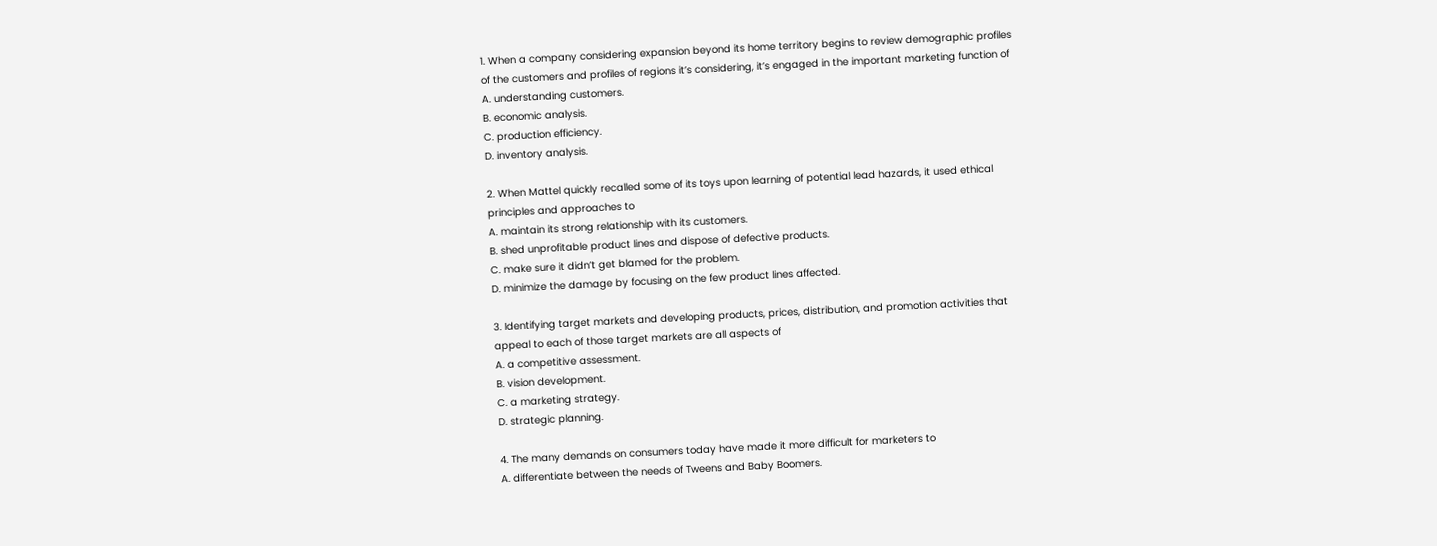1. When a company considering expansion beyond its home territory begins to review demographic profiles
of the customers and profiles of regions it’s considering, it’s engaged in the important marketing function of
A. understanding customers.
B. economic analysis.
C. production efficiency.
D. inventory analysis.

2. When Mattel quickly recalled some of its toys upon learning of potential lead hazards, it used ethical
principles and approaches to
A. maintain its strong relationship with its customers.
B. shed unprofitable product lines and dispose of defective products.
C. make sure it didn’t get blamed for the problem.
D. minimize the damage by focusing on the few product lines affected.

3. Identifying target markets and developing products, prices, distribution, and promotion activities that
appeal to each of those target markets are all aspects of
A. a competitive assessment.
B. vision development.
C. a marketing strategy.
D. strategic planning.

4. The many demands on consumers today have made it more difficult for marketers to
A. differentiate between the needs of Tweens and Baby Boomers.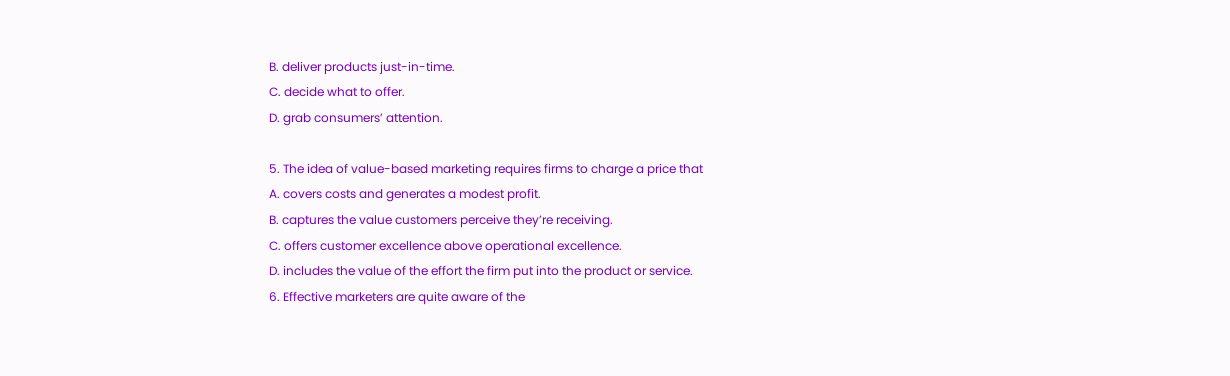B. deliver products just-in-time.
C. decide what to offer.
D. grab consumers’ attention.

5. The idea of value-based marketing requires firms to charge a price that
A. covers costs and generates a modest profit.
B. captures the value customers perceive they’re receiving.
C. offers customer excellence above operational excellence.
D. includes the value of the effort the firm put into the product or service.
6. Effective marketers are quite aware of the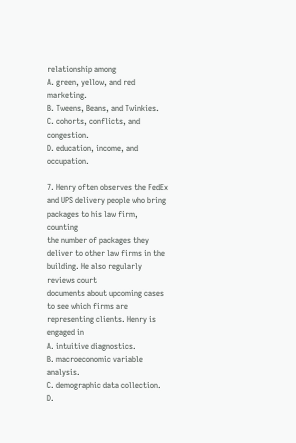relationship among
A. green, yellow, and red marketing.
B. Tweens, Beans, and Twinkies.
C. cohorts, conflicts, and congestion.
D. education, income, and occupation.

7. Henry often observes the FedEx and UPS delivery people who bring packages to his law firm, counting
the number of packages they deliver to other law firms in the building. He also regularly reviews court
documents about upcoming cases to see which firms are representing clients. Henry is engaged in
A. intuitive diagnostics.
B. macroeconomic variable analysis.
C. demographic data collection.
D.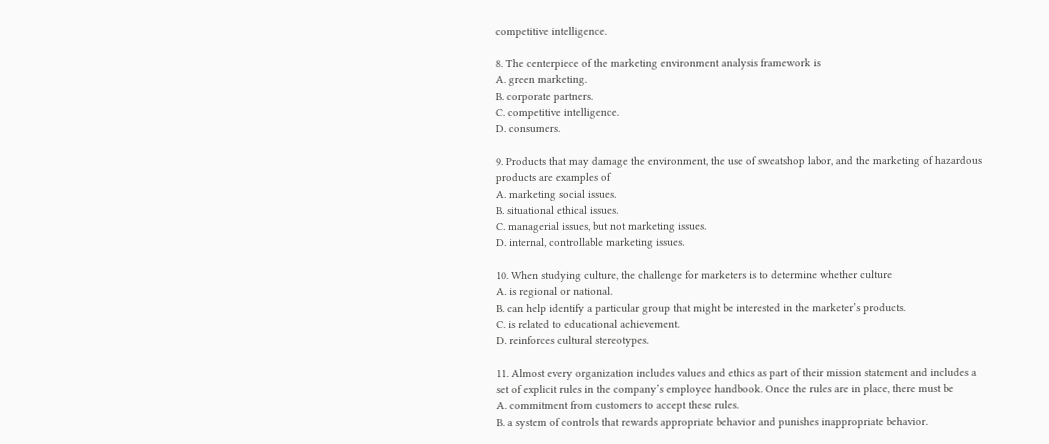competitive intelligence.

8. The centerpiece of the marketing environment analysis framework is
A. green marketing.
B. corporate partners.
C. competitive intelligence.
D. consumers.

9. Products that may damage the environment, the use of sweatshop labor, and the marketing of hazardous
products are examples of
A. marketing social issues.
B. situational ethical issues.
C. managerial issues, but not marketing issues.
D. internal, controllable marketing issues.

10. When studying culture, the challenge for marketers is to determine whether culture
A. is regional or national.
B. can help identify a particular group that might be interested in the marketer’s products.
C. is related to educational achievement.
D. reinforces cultural stereotypes.

11. Almost every organization includes values and ethics as part of their mission statement and includes a
set of explicit rules in the company’s employee handbook. Once the rules are in place, there must be
A. commitment from customers to accept these rules.
B. a system of controls that rewards appropriate behavior and punishes inappropriate behavior.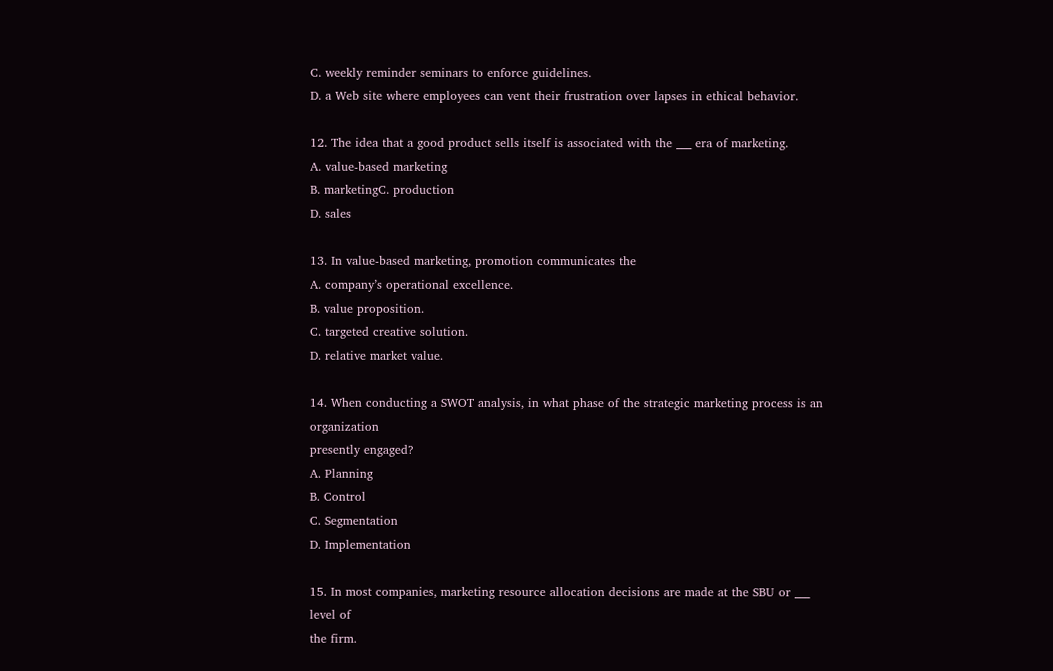C. weekly reminder seminars to enforce guidelines.
D. a Web site where employees can vent their frustration over lapses in ethical behavior.

12. The idea that a good product sells itself is associated with the ___ era of marketing.
A. value-based marketing
B. marketingC. production
D. sales

13. In value-based marketing, promotion communicates the
A. company’s operational excellence.
B. value proposition.
C. targeted creative solution.
D. relative market value.

14. When conducting a SWOT analysis, in what phase of the strategic marketing process is an organization
presently engaged?
A. Planning
B. Control
C. Segmentation
D. Implementation

15. In most companies, marketing resource allocation decisions are made at the SBU or ___ level of
the firm.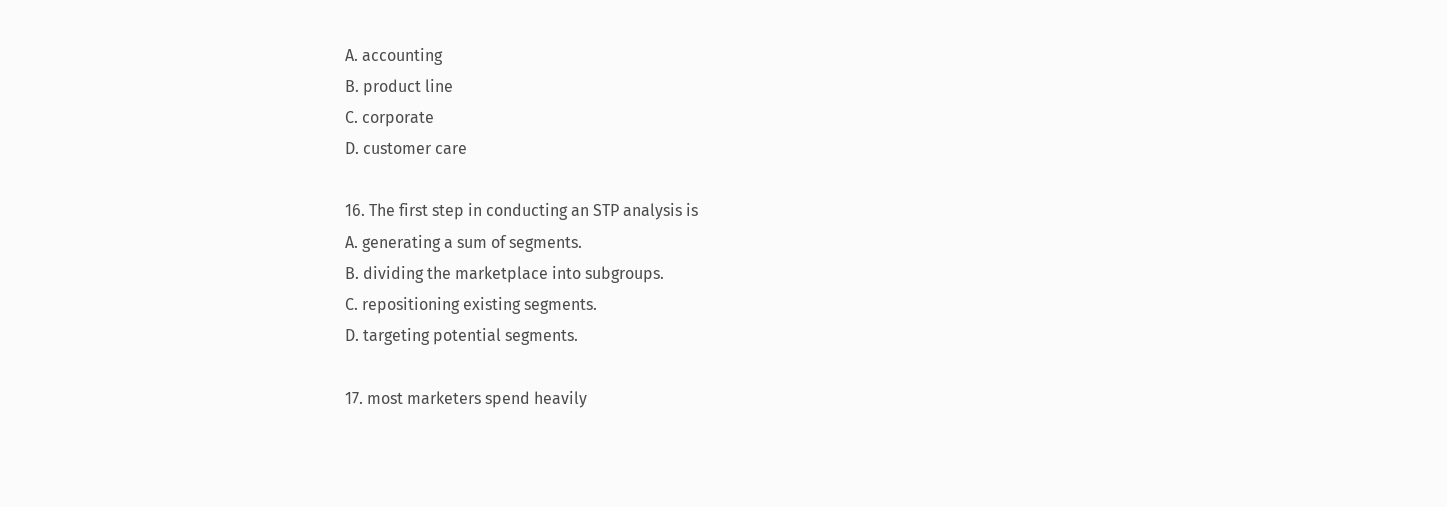A. accounting
B. product line
C. corporate
D. customer care

16. The first step in conducting an STP analysis is
A. generating a sum of segments.
B. dividing the marketplace into subgroups.
C. repositioning existing segments.
D. targeting potential segments.

17. most marketers spend heavily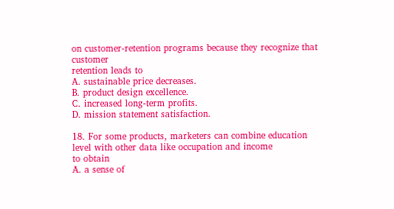on customer-retention programs because they recognize that customer
retention leads to
A. sustainable price decreases.
B. product design excellence.
C. increased long-term profits.
D. mission statement satisfaction.

18. For some products, marketers can combine education level with other data like occupation and income
to obtain
A. a sense of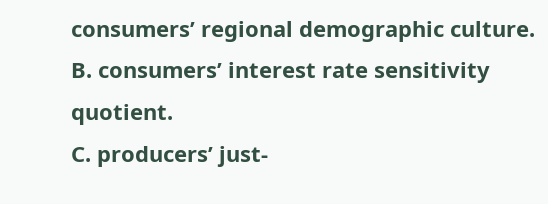consumers’ regional demographic culture.
B. consumers’ interest rate sensitivity quotient.
C. producers’ just-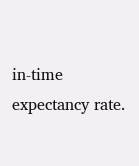in-time expectancy rate.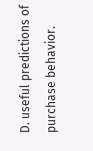D. useful predictions of purchase behavior.